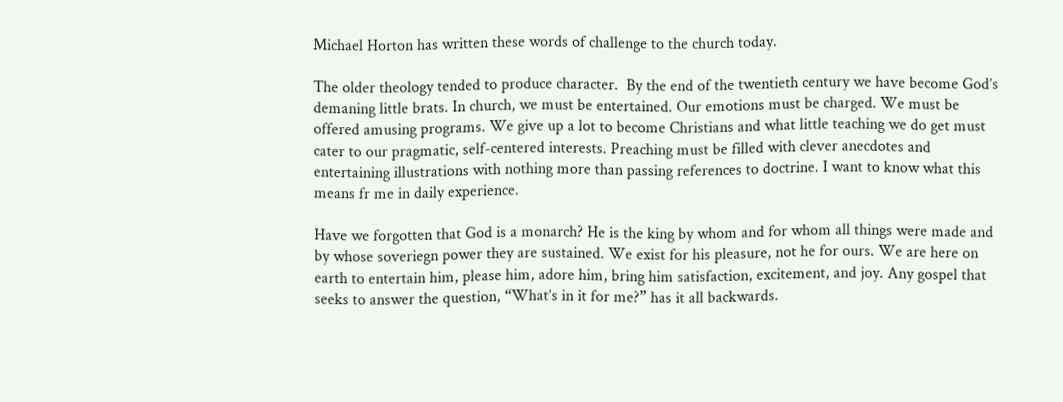Michael Horton has written these words of challenge to the church today.

The older theology tended to produce character.  By the end of the twentieth century we have become God’s demaning little brats. In church, we must be entertained. Our emotions must be charged. We must be offered amusing programs. We give up a lot to become Christians and what little teaching we do get must cater to our pragmatic, self-centered interests. Preaching must be filled with clever anecdotes and entertaining illustrations with nothing more than passing references to doctrine. I want to know what this means fr me in daily experience.

Have we forgotten that God is a monarch? He is the king by whom and for whom all things were made and by whose soveriegn power they are sustained. We exist for his pleasure, not he for ours. We are here on earth to entertain him, please him, adore him, bring him satisfaction, excitement, and joy. Any gospel that seeks to answer the question, “What’s in it for me?” has it all backwards.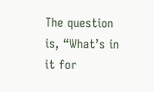The question is, “What’s in it for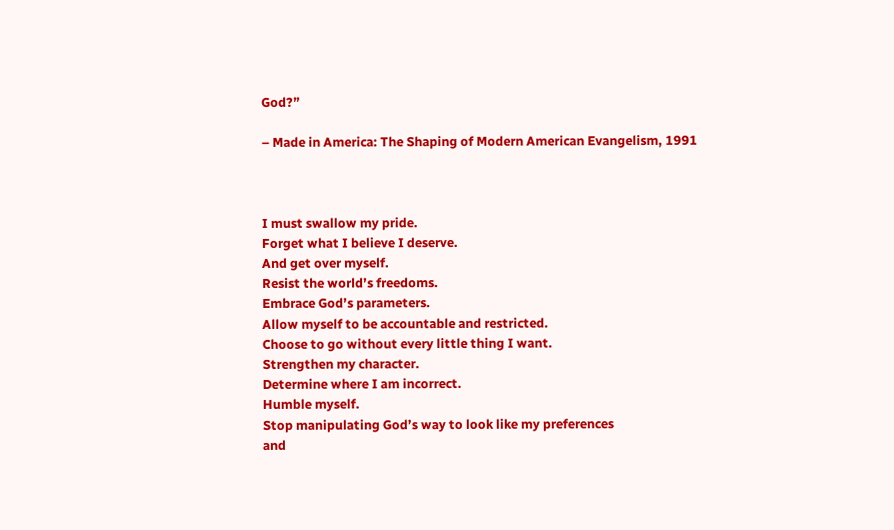God?”

– Made in America: The Shaping of Modern American Evangelism, 1991



I must swallow my pride.
Forget what I believe I deserve.
And get over myself.
Resist the world’s freedoms.
Embrace God’s parameters.
Allow myself to be accountable and restricted.
Choose to go without every little thing I want.
Strengthen my character.
Determine where I am incorrect.
Humble myself.
Stop manipulating God’s way to look like my preferences
and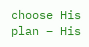choose His plan – His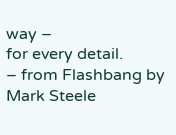way –
for every detail.
– from Flashbang by Mark Steele